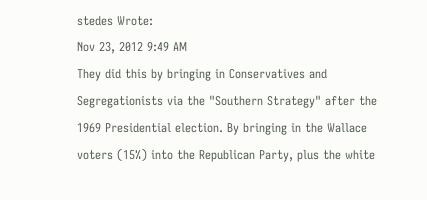stedes Wrote:
Nov 23, 2012 9:49 AM
They did this by bringing in Conservatives and Segregationists via the "Southern Strategy" after the 1969 Presidential election. By bringing in the Wallace voters (15%) into the Republican Party, plus the white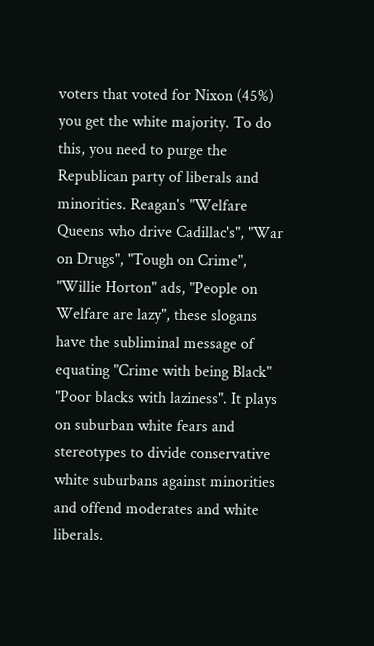voters that voted for Nixon (45%) you get the white majority. To do this, you need to purge the Republican party of liberals and minorities. Reagan's "Welfare Queens who drive Cadillac's", "War on Drugs", "Tough on Crime", "Willie Horton" ads, "People on Welfare are lazy", these slogans have the subliminal message of equating "Crime with being Black" "Poor blacks with laziness". It plays on suburban white fears and stereotypes to divide conservative white suburbans against minorities and offend moderates and white liberals.